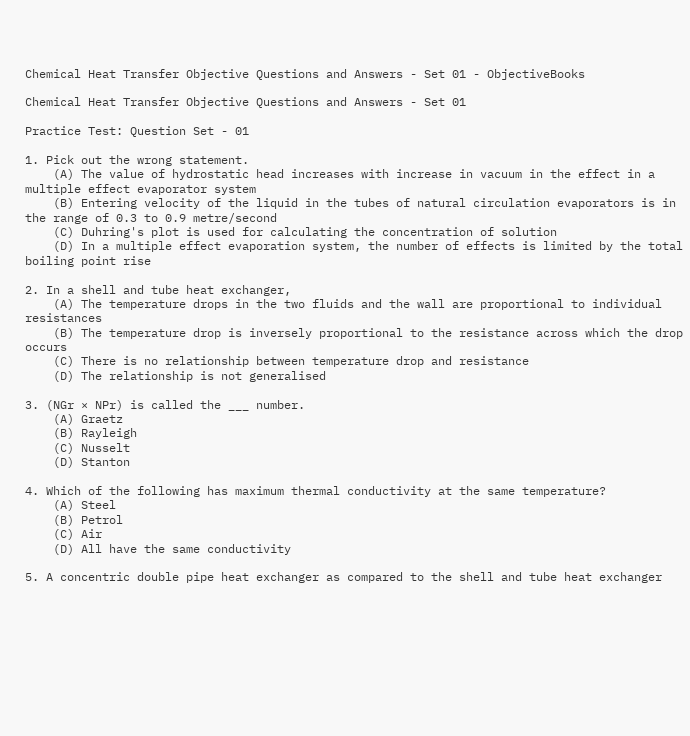Chemical Heat Transfer Objective Questions and Answers - Set 01 - ObjectiveBooks

Chemical Heat Transfer Objective Questions and Answers - Set 01

Practice Test: Question Set - 01

1. Pick out the wrong statement.
    (A) The value of hydrostatic head increases with increase in vacuum in the effect in a multiple effect evaporator system
    (B) Entering velocity of the liquid in the tubes of natural circulation evaporators is in the range of 0.3 to 0.9 metre/second
    (C) Duhring's plot is used for calculating the concentration of solution
    (D) In a multiple effect evaporation system, the number of effects is limited by the total boiling point rise

2. In a shell and tube heat exchanger,
    (A) The temperature drops in the two fluids and the wall are proportional to individual resistances
    (B) The temperature drop is inversely proportional to the resistance across which the drop occurs
    (C) There is no relationship between temperature drop and resistance
    (D) The relationship is not generalised

3. (NGr × NPr) is called the ___ number.
    (A) Graetz
    (B) Rayleigh
    (C) Nusselt
    (D) Stanton

4. Which of the following has maximum thermal conductivity at the same temperature?
    (A) Steel
    (B) Petrol
    (C) Air
    (D) All have the same conductivity

5. A concentric double pipe heat exchanger as compared to the shell and tube heat exchanger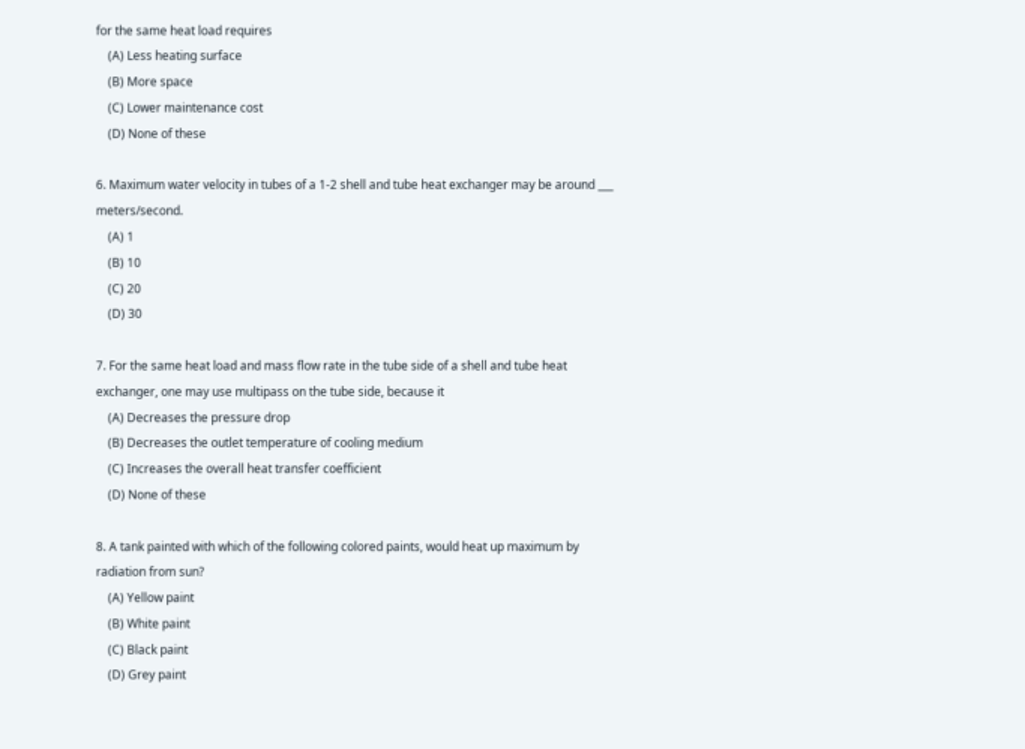for the same heat load requires
    (A) Less heating surface
    (B) More space
    (C) Lower maintenance cost
    (D) None of these

6. Maximum water velocity in tubes of a 1-2 shell and tube heat exchanger may be around ___ meters/second.
    (A) 1
    (B) 10
    (C) 20
    (D) 30

7. For the same heat load and mass flow rate in the tube side of a shell and tube heat exchanger, one may use multipass on the tube side, because it
    (A) Decreases the pressure drop
    (B) Decreases the outlet temperature of cooling medium
    (C) Increases the overall heat transfer coefficient
    (D) None of these

8. A tank painted with which of the following colored paints, would heat up maximum by radiation from sun?
    (A) Yellow paint
    (B) White paint
    (C) Black paint
    (D) Grey paint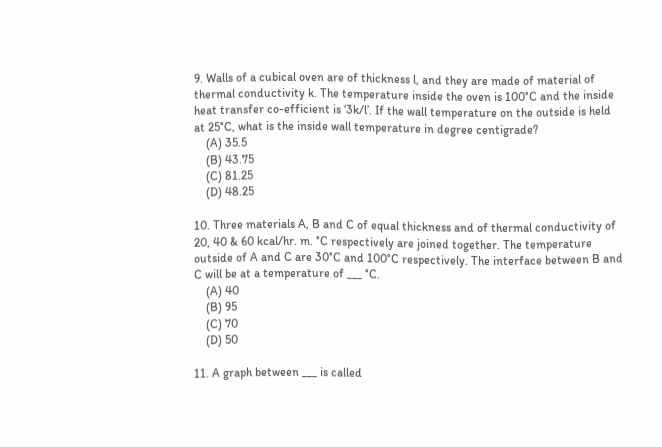9. Walls of a cubical oven are of thickness l, and they are made of material of thermal conductivity k. The temperature inside the oven is 100°C and the inside heat transfer co-efficient is ‘3k/l’. If the wall temperature on the outside is held at 25°C, what is the inside wall temperature in degree centigrade?
    (A) 35.5
    (B) 43.75
    (C) 81.25
    (D) 48.25

10. Three materials A, B and C of equal thickness and of thermal conductivity of 20, 40 & 60 kcal/hr. m. °C respectively are joined together. The temperature outside of A and C are 30°C and 100°C respectively. The interface between B and C will be at a temperature of ___ °C.
    (A) 40
    (B) 95
    (C) 70
    (D) 50

11. A graph between ___ is called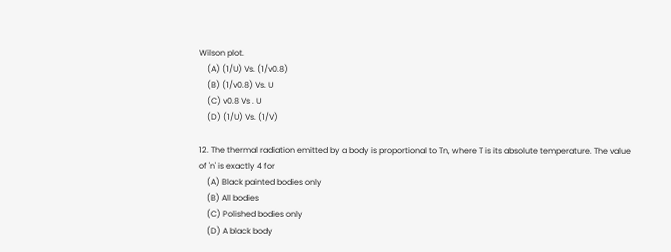Wilson plot.
    (A) (1/U) Vs. (1/v0.8)
    (B) (1/v0.8) Vs. U
    (C) v0.8 Vs . U
    (D) (1/U) Vs. (1/V)

12. The thermal radiation emitted by a body is proportional to Tn, where T is its absolute temperature. The value of 'n' is exactly 4 for
    (A) Black painted bodies only
    (B) All bodies
    (C) Polished bodies only
    (D) A black body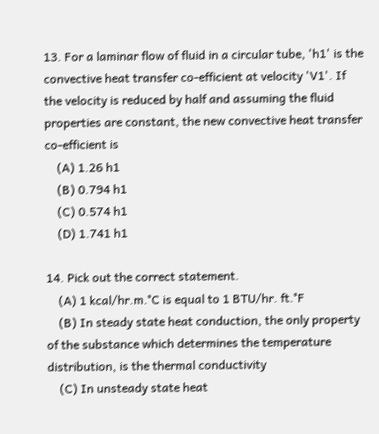13. For a laminar flow of fluid in a circular tube, 'h1' is the convective heat transfer co-efficient at velocity 'V1'. If the velocity is reduced by half and assuming the fluid properties are constant, the new convective heat transfer co-efficient is
    (A) 1.26 h1
    (B) 0.794 h1
    (C) 0.574 h1
    (D) 1.741 h1

14. Pick out the correct statement.
    (A) 1 kcal/hr.m.°C is equal to 1 BTU/hr. ft.°F
    (B) In steady state heat conduction, the only property of the substance which determines the temperature distribution, is the thermal conductivity
    (C) In unsteady state heat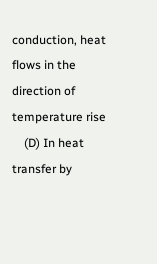conduction, heat flows in the direction of temperature rise
    (D) In heat transfer by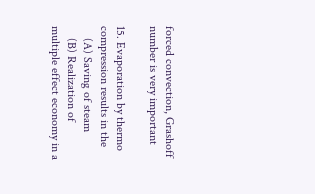forced convection, Grashoff number is very important

15. Evaporation by thermo compression results in the
    (A) Saving of steam
    (B) Realization of multiple effect economy in a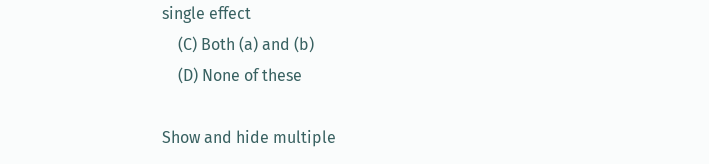single effect
    (C) Both (a) and (b)
    (D) None of these

Show and hide multiple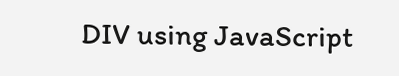DIV using JavaScript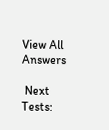View All Answers

 Next Tests: